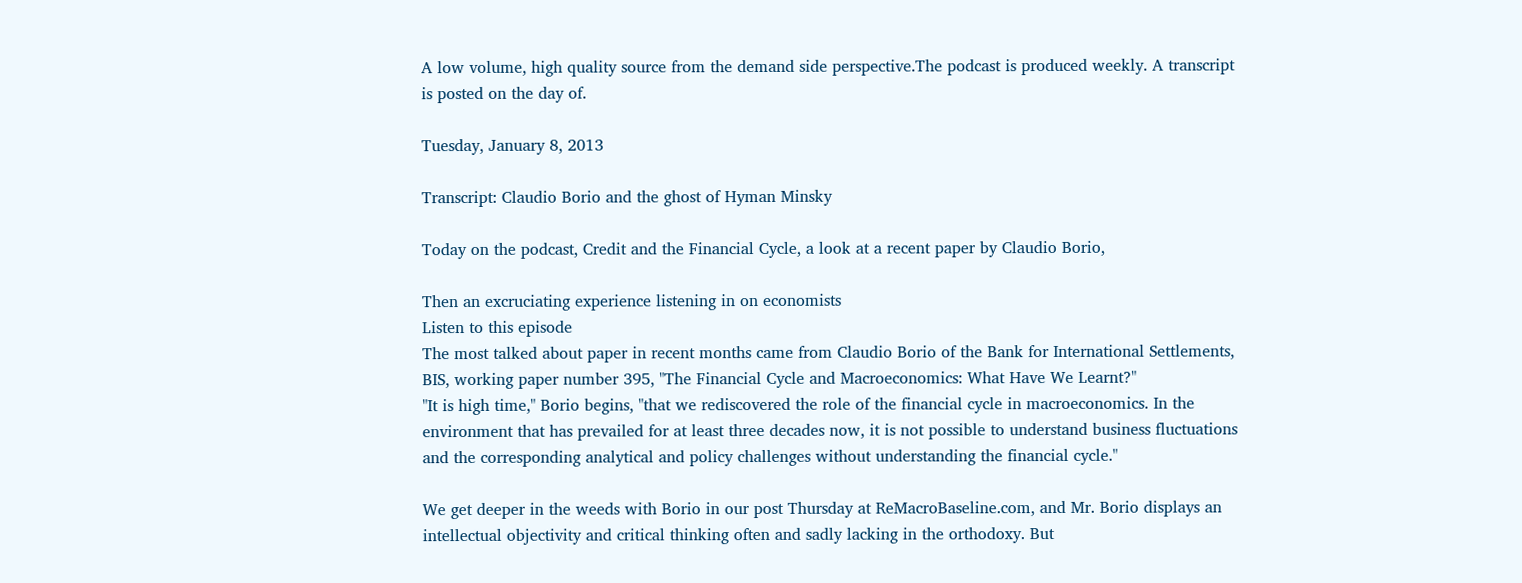A low volume, high quality source from the demand side perspective.The podcast is produced weekly. A transcript is posted on the day of.

Tuesday, January 8, 2013

Transcript: Claudio Borio and the ghost of Hyman Minsky

Today on the podcast, Credit and the Financial Cycle, a look at a recent paper by Claudio Borio,

Then an excruciating experience listening in on economists
Listen to this episode
The most talked about paper in recent months came from Claudio Borio of the Bank for International Settlements, BIS, working paper number 395, "The Financial Cycle and Macroeconomics: What Have We Learnt?"
"It is high time," Borio begins, "that we rediscovered the role of the financial cycle in macroeconomics. In the environment that has prevailed for at least three decades now, it is not possible to understand business fluctuations and the corresponding analytical and policy challenges without understanding the financial cycle."

We get deeper in the weeds with Borio in our post Thursday at ReMacroBaseline.com, and Mr. Borio displays an intellectual objectivity and critical thinking often and sadly lacking in the orthodoxy. But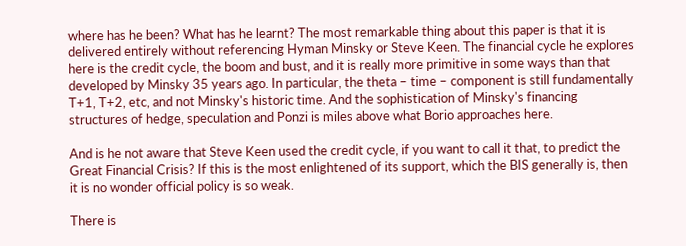where has he been? What has he learnt? The most remarkable thing about this paper is that it is delivered entirely without referencing Hyman Minsky or Steve Keen. The financial cycle he explores here is the credit cycle, the boom and bust, and it is really more primitive in some ways than that developed by Minsky 35 years ago. In particular, the theta – time – component is still fundamentally T+1, T+2, etc, and not Minsky's historic time. And the sophistication of Minsky's financing structures of hedge, speculation and Ponzi is miles above what Borio approaches here.

And is he not aware that Steve Keen used the credit cycle, if you want to call it that, to predict the Great Financial Crisis? If this is the most enlightened of its support, which the BIS generally is, then it is no wonder official policy is so weak.

There is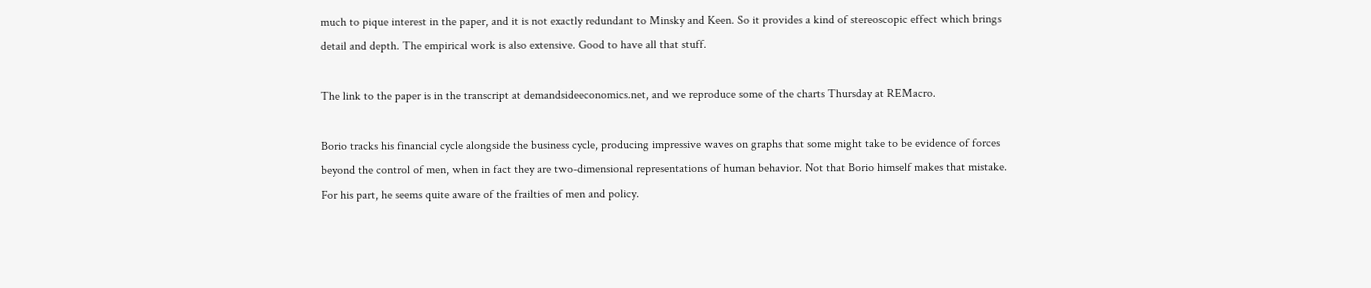much to pique interest in the paper, and it is not exactly redundant to Minsky and Keen. So it provides a kind of stereoscopic effect which brings detail and depth. The empirical work is also extensive. Good to have all that stuff.

The link to the paper is in the transcript at demandsideeconomics.net, and we reproduce some of the charts Thursday at REMacro.

Borio tracks his financial cycle alongside the business cycle, producing impressive waves on graphs that some might take to be evidence of forces beyond the control of men, when in fact they are two-dimensional representations of human behavior. Not that Borio himself makes that mistake. For his part, he seems quite aware of the frailties of men and policy.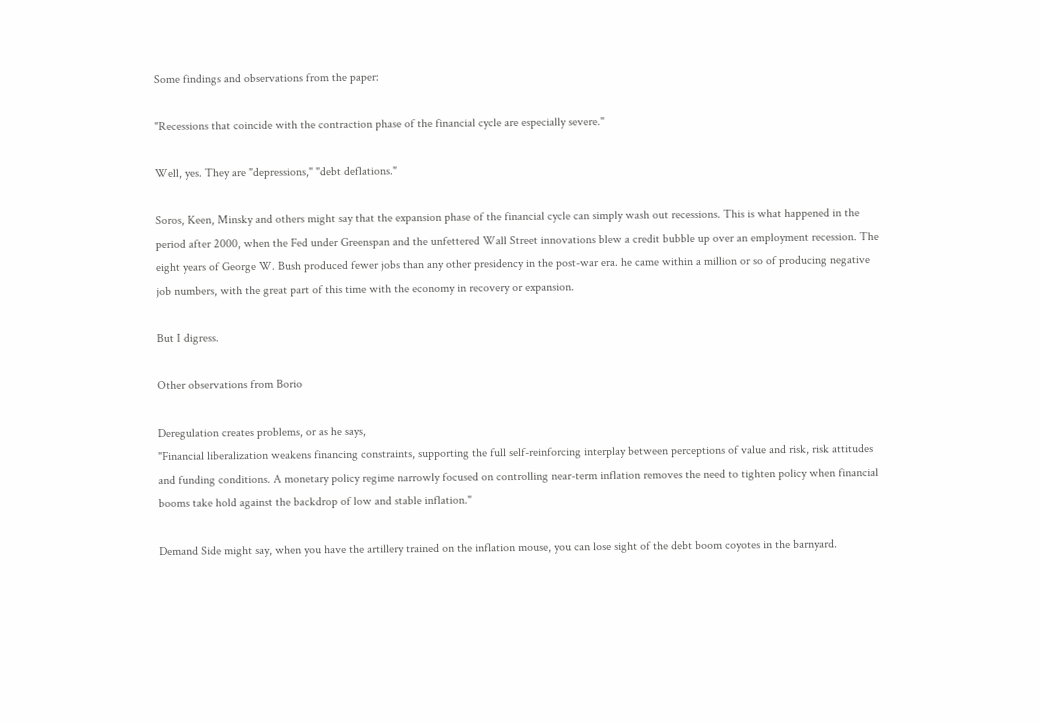Some findings and observations from the paper:

"Recessions that coincide with the contraction phase of the financial cycle are especially severe."

Well, yes. They are "depressions," "debt deflations."

Soros, Keen, Minsky and others might say that the expansion phase of the financial cycle can simply wash out recessions. This is what happened in the period after 2000, when the Fed under Greenspan and the unfettered Wall Street innovations blew a credit bubble up over an employment recession. The eight years of George W. Bush produced fewer jobs than any other presidency in the post-war era. he came within a million or so of producing negative job numbers, with the great part of this time with the economy in recovery or expansion.

But I digress.

Other observations from Borio

Deregulation creates problems, or as he says,
"Financial liberalization weakens financing constraints, supporting the full self-reinforcing interplay between perceptions of value and risk, risk attitudes and funding conditions. A monetary policy regime narrowly focused on controlling near-term inflation removes the need to tighten policy when financial booms take hold against the backdrop of low and stable inflation."

Demand Side might say, when you have the artillery trained on the inflation mouse, you can lose sight of the debt boom coyotes in the barnyard.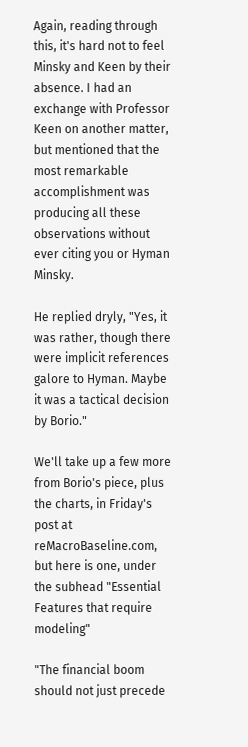Again, reading through this, it's hard not to feel Minsky and Keen by their absence. I had an exchange with Professor Keen on another matter, but mentioned that the most remarkable accomplishment was producing all these observations without ever citing you or Hyman Minsky.

He replied dryly, "Yes, it was rather, though there were implicit references galore to Hyman. Maybe it was a tactical decision by Borio."

We'll take up a few more from Borio's piece, plus the charts, in Friday's post at reMacroBaseline.com, but here is one, under the subhead "Essential Features that require modeling"

"The financial boom should not just precede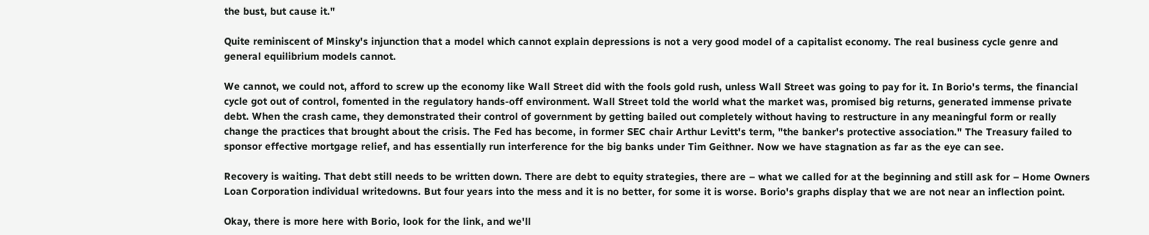the bust, but cause it."

Quite reminiscent of Minsky's injunction that a model which cannot explain depressions is not a very good model of a capitalist economy. The real business cycle genre and general equilibrium models cannot.

We cannot, we could not, afford to screw up the economy like Wall Street did with the fools gold rush, unless Wall Street was going to pay for it. In Borio's terms, the financial cycle got out of control, fomented in the regulatory hands-off environment. Wall Street told the world what the market was, promised big returns, generated immense private debt. When the crash came, they demonstrated their control of government by getting bailed out completely without having to restructure in any meaningful form or really change the practices that brought about the crisis. The Fed has become, in former SEC chair Arthur Levitt's term, "the banker's protective association." The Treasury failed to sponsor effective mortgage relief, and has essentially run interference for the big banks under Tim Geithner. Now we have stagnation as far as the eye can see.

Recovery is waiting. That debt still needs to be written down. There are debt to equity strategies, there are – what we called for at the beginning and still ask for – Home Owners Loan Corporation individual writedowns. But four years into the mess and it is no better, for some it is worse. Borio's graphs display that we are not near an inflection point.

Okay, there is more here with Borio, look for the link, and we'll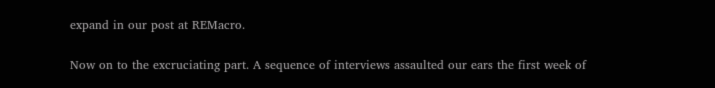expand in our post at REMacro.

Now on to the excruciating part. A sequence of interviews assaulted our ears the first week of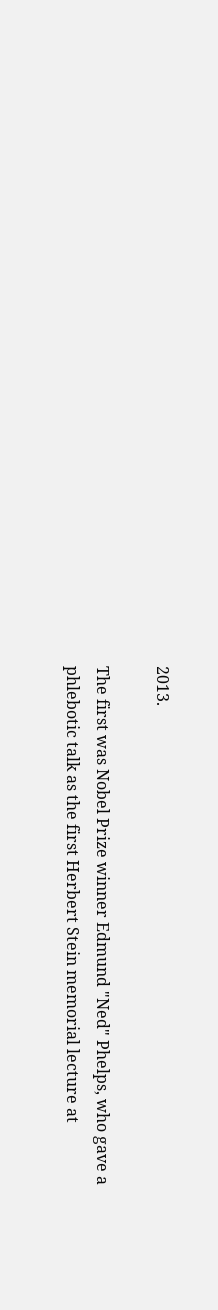2013.

The first was Nobel Prize winner Edmund "Ned" Phelps, who gave a phlebotic talk as the first Herbert Stein memorial lecture at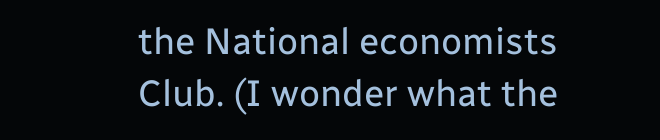the National economists Club. (I wonder what the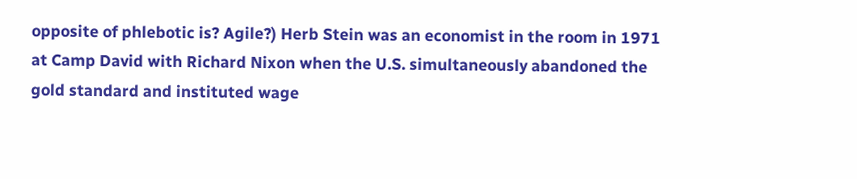opposite of phlebotic is? Agile?) Herb Stein was an economist in the room in 1971 at Camp David with Richard Nixon when the U.S. simultaneously abandoned the gold standard and instituted wage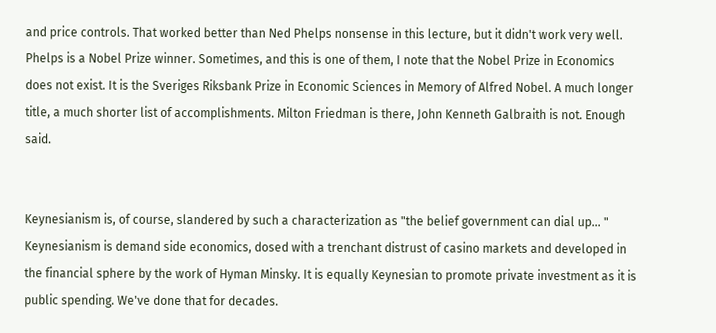and price controls. That worked better than Ned Phelps nonsense in this lecture, but it didn't work very well. Phelps is a Nobel Prize winner. Sometimes, and this is one of them, I note that the Nobel Prize in Economics does not exist. It is the Sveriges Riksbank Prize in Economic Sciences in Memory of Alfred Nobel. A much longer title, a much shorter list of accomplishments. Milton Friedman is there, John Kenneth Galbraith is not. Enough said.


Keynesianism is, of course, slandered by such a characterization as "the belief government can dial up... " Keynesianism is demand side economics, dosed with a trenchant distrust of casino markets and developed in the financial sphere by the work of Hyman Minsky. It is equally Keynesian to promote private investment as it is public spending. We've done that for decades.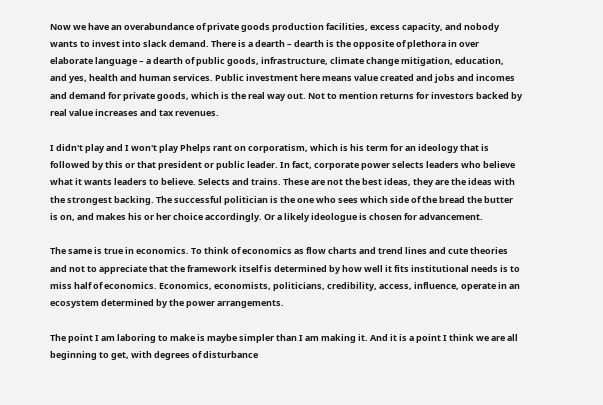Now we have an overabundance of private goods production facilities, excess capacity, and nobody wants to invest into slack demand. There is a dearth – dearth is the opposite of plethora in over elaborate language – a dearth of public goods, infrastructure, climate change mitigation, education, and yes, health and human services. Public investment here means value created and jobs and incomes and demand for private goods, which is the real way out. Not to mention returns for investors backed by real value increases and tax revenues.

I didn't play and I won't play Phelps rant on corporatism, which is his term for an ideology that is followed by this or that president or public leader. In fact, corporate power selects leaders who believe what it wants leaders to believe. Selects and trains. These are not the best ideas, they are the ideas with the strongest backing. The successful politician is the one who sees which side of the bread the butter is on, and makes his or her choice accordingly. Or a likely ideologue is chosen for advancement.

The same is true in economics. To think of economics as flow charts and trend lines and cute theories and not to appreciate that the framework itself is determined by how well it fits institutional needs is to miss half of economics. Economics, economists, politicians, credibility, access, influence, operate in an ecosystem determined by the power arrangements.

The point I am laboring to make is maybe simpler than I am making it. And it is a point I think we are all beginning to get, with degrees of disturbance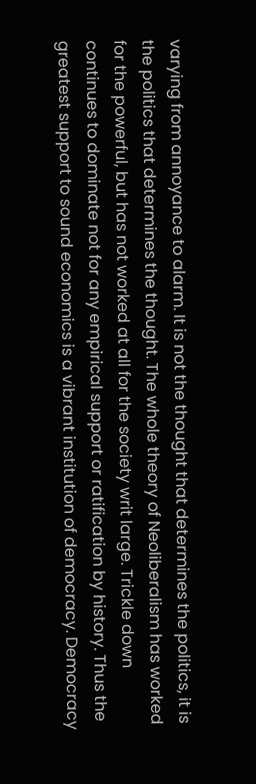varying from annoyance to alarm. It is not the thought that determines the politics, it is the politics that determines the thought. The whole theory of Neoliberalism has worked for the powerful, but has not worked at all for the society writ large. Trickle down continues to dominate not for any empirical support or ratification by history. Thus the greatest support to sound economics is a vibrant institution of democracy. Democracy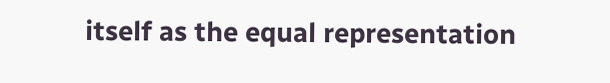itself as the equal representation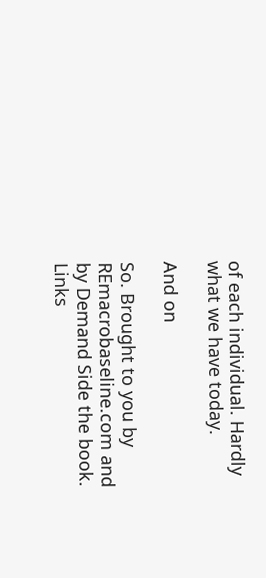of each individual. Hardly what we have today.

And on

So. Brought to you by REmacrobaseline.com and by Demand Side the book. Links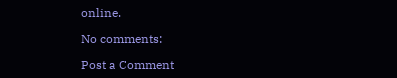online.

No comments:

Post a Comment